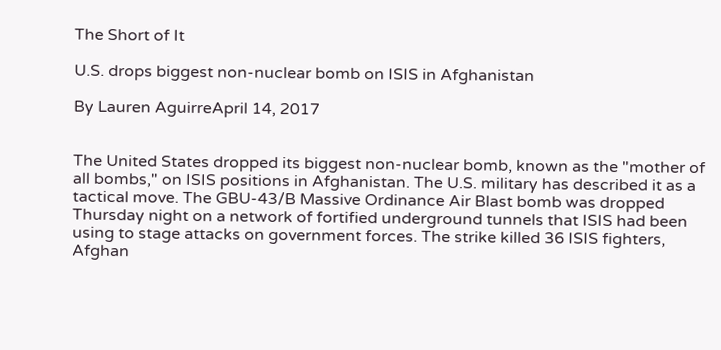The Short of It

U.S. drops biggest non-nuclear bomb on ISIS in Afghanistan

By Lauren AguirreApril 14, 2017


The United States dropped its biggest non-nuclear bomb, known as the "mother of all bombs," on ISIS positions in Afghanistan. The U.S. military has described it as a tactical move. The GBU-43/B Massive Ordinance Air Blast bomb was dropped Thursday night on a network of fortified underground tunnels that ISIS had been using to stage attacks on government forces. The strike killed 36 ISIS fighters, Afghan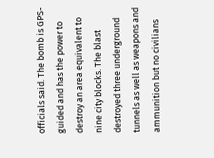officials said. The bomb is GPS-guided and has the power to destroy an area equivalent to nine city blocks. The blast destroyed three underground tunnels as well as weapons and ammunition but no civilians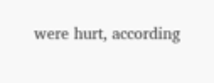were hurt, according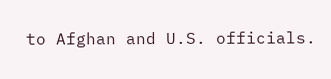to Afghan and U.S. officials.